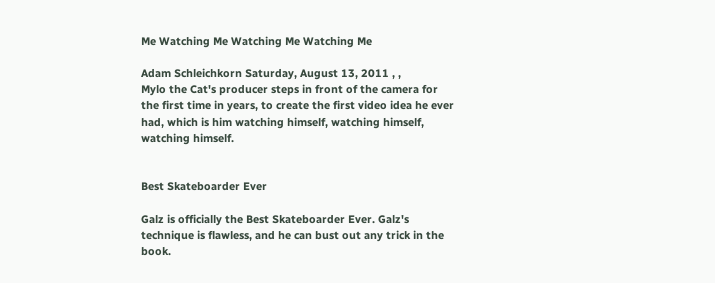Me Watching Me Watching Me Watching Me

Adam Schleichkorn Saturday, August 13, 2011 , ,
Mylo the Cat's producer steps in front of the camera for the first time in years, to create the first video idea he ever had, which is him watching himself, watching himself, watching himself.


Best Skateboarder Ever

Galz is officially the Best Skateboarder Ever. Galz's technique is flawless, and he can bust out any trick in the book.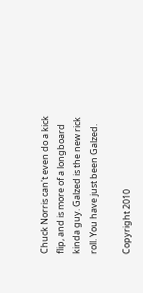Chuck Norris can't even do a kick flip, and is more of a longboard kinda guy. Galzed is the new rick roll. You have just been Galzed.

Copyright 2010